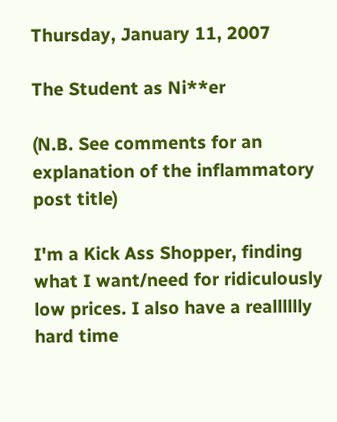Thursday, January 11, 2007

The Student as Ni**er

(N.B. See comments for an explanation of the inflammatory post title)

I'm a Kick Ass Shopper, finding what I want/need for ridiculously low prices. I also have a realllllly hard time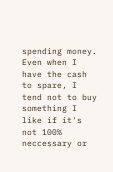spending money. Even when I have the cash to spare, I tend not to buy something I like if it's not 100% neccessary or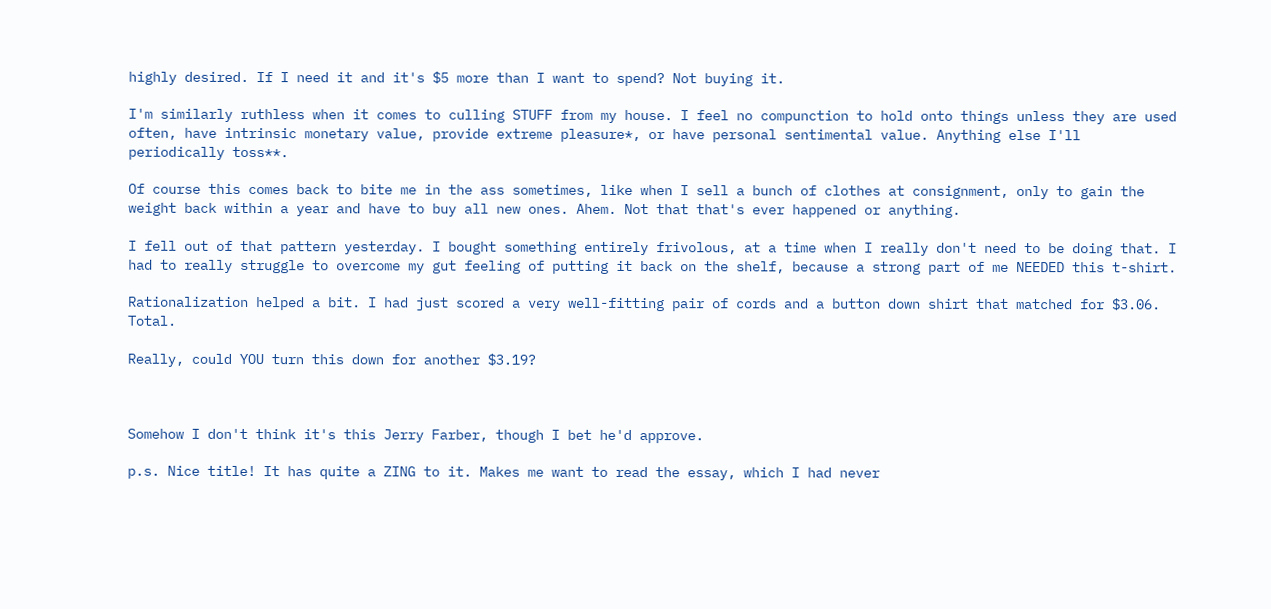highly desired. If I need it and it's $5 more than I want to spend? Not buying it.

I'm similarly ruthless when it comes to culling STUFF from my house. I feel no compunction to hold onto things unless they are used often, have intrinsic monetary value, provide extreme pleasure*, or have personal sentimental value. Anything else I'll periodically toss**.

Of course this comes back to bite me in the ass sometimes, like when I sell a bunch of clothes at consignment, only to gain the weight back within a year and have to buy all new ones. Ahem. Not that that's ever happened or anything.

I fell out of that pattern yesterday. I bought something entirely frivolous, at a time when I really don't need to be doing that. I had to really struggle to overcome my gut feeling of putting it back on the shelf, because a strong part of me NEEDED this t-shirt.

Rationalization helped a bit. I had just scored a very well-fitting pair of cords and a button down shirt that matched for $3.06. Total.

Really, could YOU turn this down for another $3.19?



Somehow I don't think it's this Jerry Farber, though I bet he'd approve.

p.s. Nice title! It has quite a ZING to it. Makes me want to read the essay, which I had never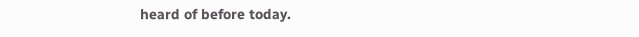heard of before today.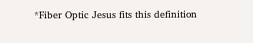*Fiber Optic Jesus fits this definition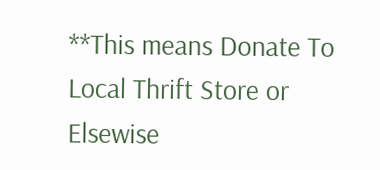**This means Donate To Local Thrift Store or Elsewise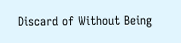Discard of Without Being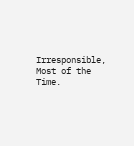Irresponsible, Most of the Time.